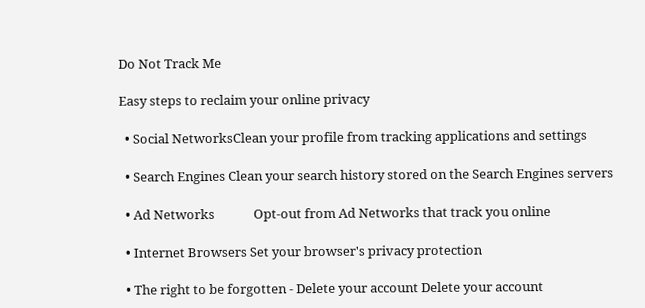Do Not Track Me

Easy steps to reclaim your online privacy

  • Social NetworksClean your profile from tracking applications and settings

  • Search Engines Clean your search history stored on the Search Engines servers

  • Ad Networks             Opt-out from Ad Networks that track you online

  • Internet Browsers Set your browser's privacy protection

  • The right to be forgotten - Delete your account Delete your account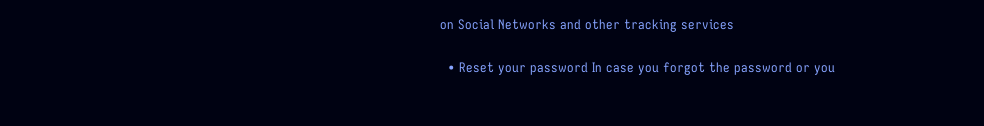on Social Networks and other tracking services

  • Reset your password In case you forgot the password or you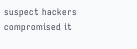suspect hackers compromised it